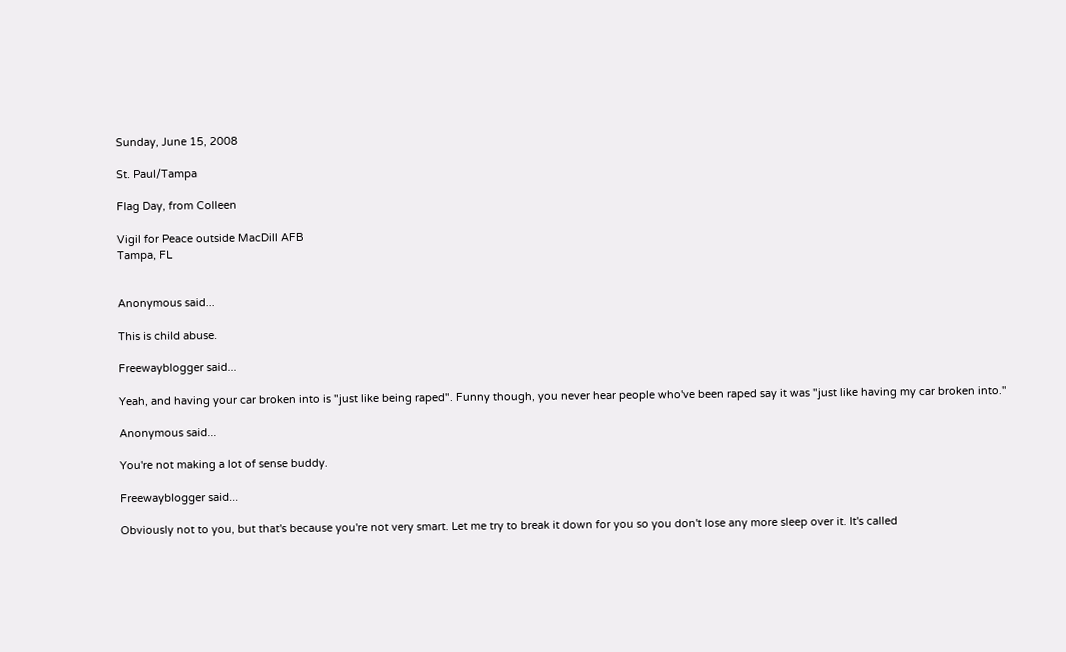Sunday, June 15, 2008

St. Paul/Tampa

Flag Day, from Colleen

Vigil for Peace outside MacDill AFB
Tampa, FL


Anonymous said...

This is child abuse.

Freewayblogger said...

Yeah, and having your car broken into is "just like being raped". Funny though, you never hear people who've been raped say it was "just like having my car broken into."

Anonymous said...

You're not making a lot of sense buddy.

Freewayblogger said...

Obviously not to you, but that's because you're not very smart. Let me try to break it down for you so you don't lose any more sleep over it. It's called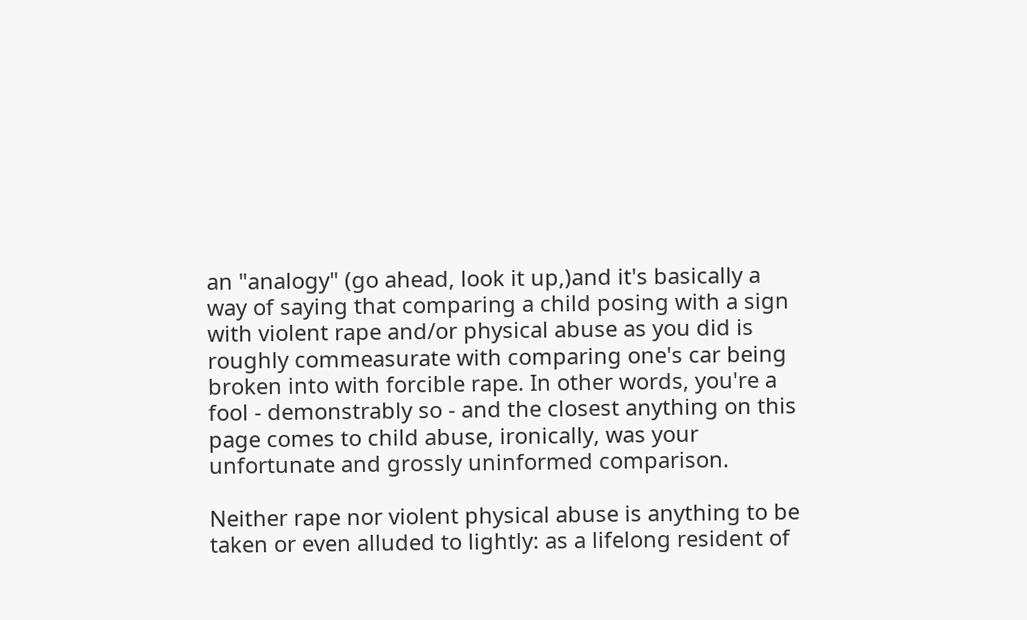an "analogy" (go ahead, look it up,)and it's basically a way of saying that comparing a child posing with a sign with violent rape and/or physical abuse as you did is roughly commeasurate with comparing one's car being broken into with forcible rape. In other words, you're a fool - demonstrably so - and the closest anything on this page comes to child abuse, ironically, was your unfortunate and grossly uninformed comparison.

Neither rape nor violent physical abuse is anything to be taken or even alluded to lightly: as a lifelong resident of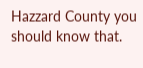Hazzard County you should know that.